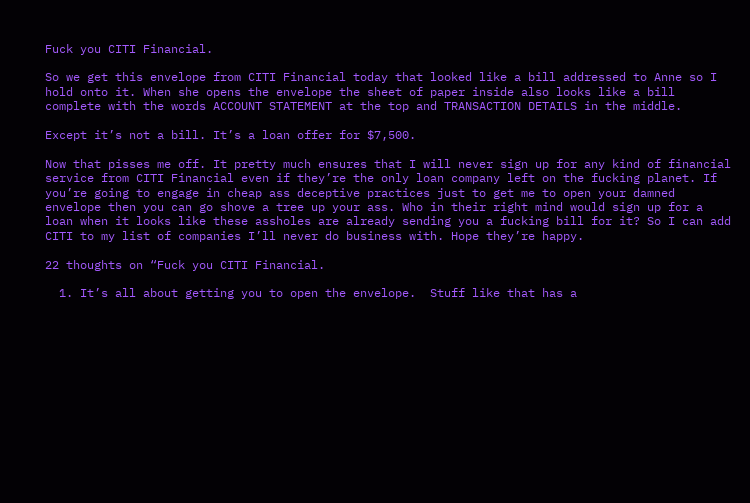Fuck you CITI Financial.

So we get this envelope from CITI Financial today that looked like a bill addressed to Anne so I hold onto it. When she opens the envelope the sheet of paper inside also looks like a bill complete with the words ACCOUNT STATEMENT at the top and TRANSACTION DETAILS in the middle.

Except it’s not a bill. It’s a loan offer for $7,500.

Now that pisses me off. It pretty much ensures that I will never sign up for any kind of financial service from CITI Financial even if they’re the only loan company left on the fucking planet. If you’re going to engage in cheap ass deceptive practices just to get me to open your damned envelope then you can go shove a tree up your ass. Who in their right mind would sign up for a loan when it looks like these assholes are already sending you a fucking bill for it? So I can add CITI to my list of companies I’ll never do business with. Hope they’re happy.

22 thoughts on “Fuck you CITI Financial.

  1. It’s all about getting you to open the envelope.  Stuff like that has a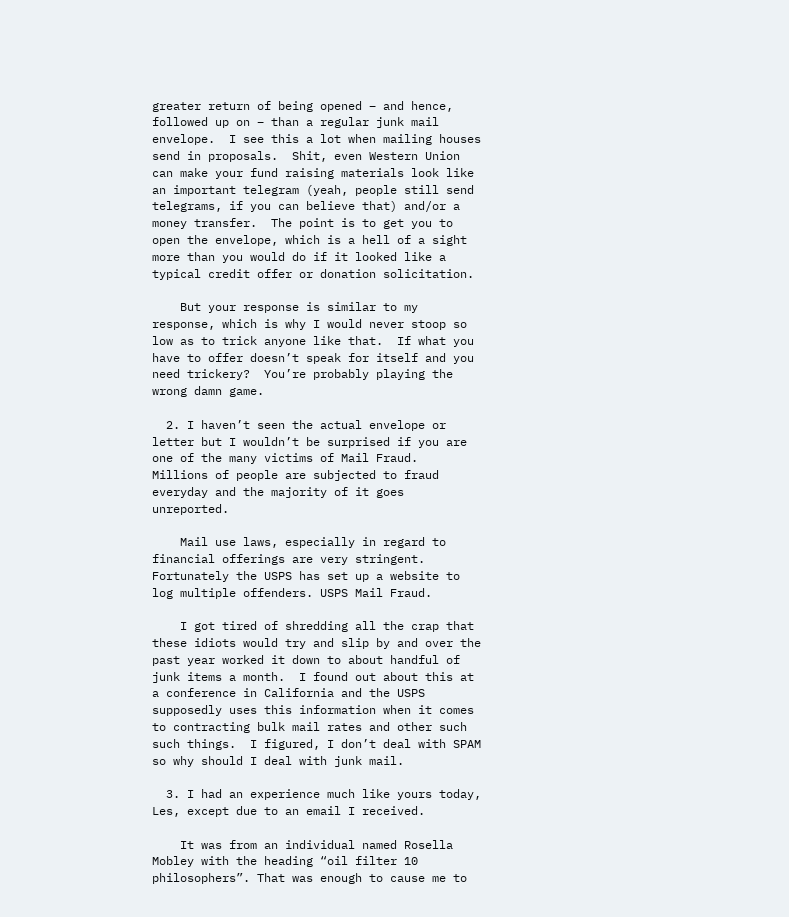greater return of being opened – and hence, followed up on – than a regular junk mail envelope.  I see this a lot when mailing houses send in proposals.  Shit, even Western Union can make your fund raising materials look like an important telegram (yeah, people still send telegrams, if you can believe that) and/or a money transfer.  The point is to get you to open the envelope, which is a hell of a sight more than you would do if it looked like a typical credit offer or donation solicitation.

    But your response is similar to my response, which is why I would never stoop so low as to trick anyone like that.  If what you have to offer doesn’t speak for itself and you need trickery?  You’re probably playing the wrong damn game.

  2. I haven’t seen the actual envelope or letter but I wouldn’t be surprised if you are one of the many victims of Mail Fraud.  Millions of people are subjected to fraud everyday and the majority of it goes unreported.

    Mail use laws, especially in regard to financial offerings are very stringent.  Fortunately the USPS has set up a website to log multiple offenders. USPS Mail Fraud.

    I got tired of shredding all the crap that these idiots would try and slip by and over the past year worked it down to about handful of junk items a month.  I found out about this at a conference in California and the USPS supposedly uses this information when it comes to contracting bulk mail rates and other such such things.  I figured, I don’t deal with SPAM so why should I deal with junk mail.

  3. I had an experience much like yours today, Les, except due to an email I received.

    It was from an individual named Rosella Mobley with the heading “oil filter 10 philosophers”. That was enough to cause me to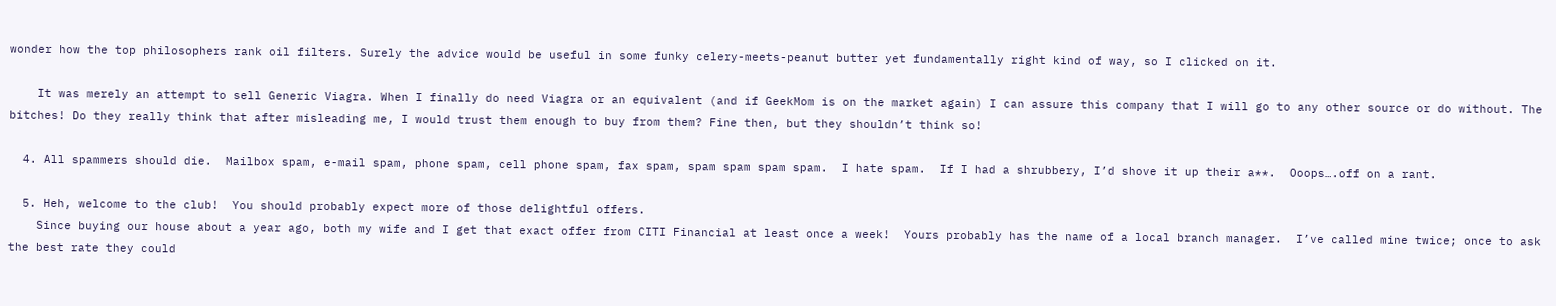wonder how the top philosophers rank oil filters. Surely the advice would be useful in some funky celery-meets-peanut butter yet fundamentally right kind of way, so I clicked on it.

    It was merely an attempt to sell Generic Viagra. When I finally do need Viagra or an equivalent (and if GeekMom is on the market again) I can assure this company that I will go to any other source or do without. The bitches! Do they really think that after misleading me, I would trust them enough to buy from them? Fine then, but they shouldn’t think so!

  4. All spammers should die.  Mailbox spam, e-mail spam, phone spam, cell phone spam, fax spam, spam spam spam spam.  I hate spam.  If I had a shrubbery, I’d shove it up their a**.  Ooops….off on a rant.

  5. Heh, welcome to the club!  You should probably expect more of those delightful offers.
    Since buying our house about a year ago, both my wife and I get that exact offer from CITI Financial at least once a week!  Yours probably has the name of a local branch manager.  I’ve called mine twice; once to ask the best rate they could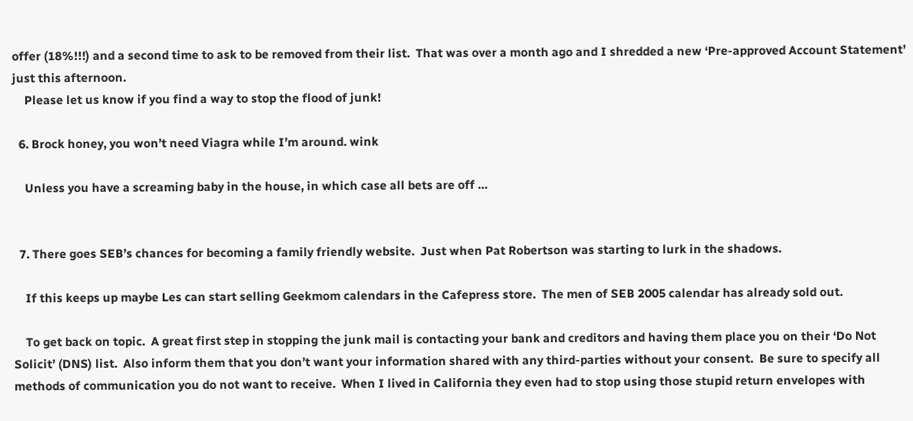offer (18%!!!) and a second time to ask to be removed from their list.  That was over a month ago and I shredded a new ‘Pre-approved Account Statement’ just this afternoon.
    Please let us know if you find a way to stop the flood of junk!

  6. Brock honey, you won’t need Viagra while I’m around. wink

    Unless you have a screaming baby in the house, in which case all bets are off …


  7. There goes SEB’s chances for becoming a family friendly website.  Just when Pat Robertson was starting to lurk in the shadows.

    If this keeps up maybe Les can start selling Geekmom calendars in the Cafepress store.  The men of SEB 2005 calendar has already sold out.

    To get back on topic.  A great first step in stopping the junk mail is contacting your bank and creditors and having them place you on their ‘Do Not Solicit’ (DNS) list.  Also inform them that you don’t want your information shared with any third-parties without your consent.  Be sure to specify all methods of communication you do not want to receive.  When I lived in California they even had to stop using those stupid return envelopes with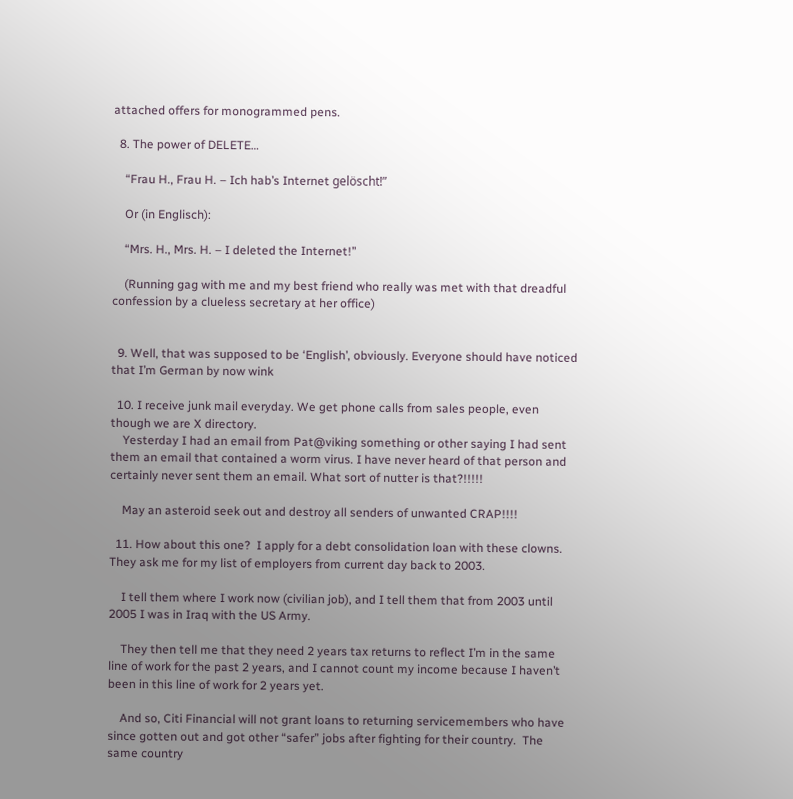attached offers for monogrammed pens.

  8. The power of DELETE…

    “Frau H., Frau H. – Ich hab’s Internet gelöscht!”

    Or (in Englisch):

    “Mrs. H., Mrs. H. – I deleted the Internet!”

    (Running gag with me and my best friend who really was met with that dreadful confession by a clueless secretary at her office)


  9. Well, that was supposed to be ‘English’, obviously. Everyone should have noticed that I’m German by now wink

  10. I receive junk mail everyday. We get phone calls from sales people, even though we are X directory.
    Yesterday I had an email from Pat@viking something or other saying I had sent them an email that contained a worm virus. I have never heard of that person and certainly never sent them an email. What sort of nutter is that?!!!!!

    May an asteroid seek out and destroy all senders of unwanted CRAP!!!!

  11. How about this one?  I apply for a debt consolidation loan with these clowns.  They ask me for my list of employers from current day back to 2003.

    I tell them where I work now (civilian job), and I tell them that from 2003 until 2005 I was in Iraq with the US Army.

    They then tell me that they need 2 years tax returns to reflect I’m in the same line of work for the past 2 years, and I cannot count my income because I haven’t been in this line of work for 2 years yet.

    And so, Citi Financial will not grant loans to returning servicemembers who have since gotten out and got other “safer” jobs after fighting for their country.  The same country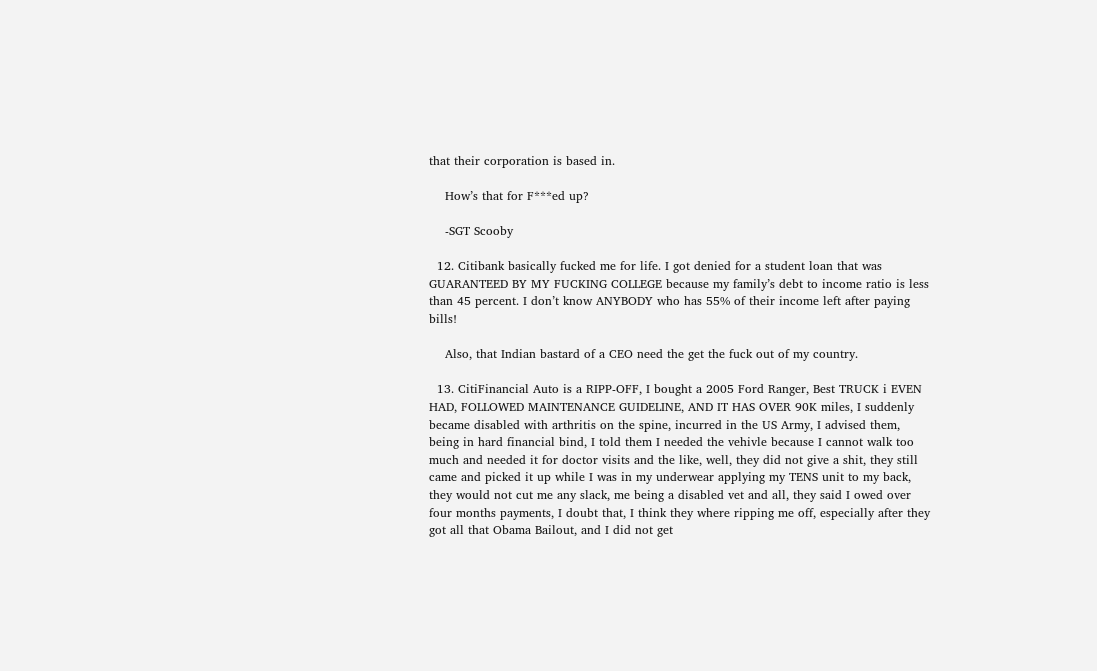that their corporation is based in.

    How’s that for F***ed up?

    -SGT Scooby

  12. Citibank basically fucked me for life. I got denied for a student loan that was GUARANTEED BY MY FUCKING COLLEGE because my family’s debt to income ratio is less than 45 percent. I don’t know ANYBODY who has 55% of their income left after paying bills!

    Also, that Indian bastard of a CEO need the get the fuck out of my country.

  13. CitiFinancial Auto is a RIPP-OFF, I bought a 2005 Ford Ranger, Best TRUCK i EVEN HAD, FOLLOWED MAINTENANCE GUIDELINE, AND IT HAS OVER 90K miles, I suddenly became disabled with arthritis on the spine, incurred in the US Army, I advised them, being in hard financial bind, I told them I needed the vehivle because I cannot walk too much and needed it for doctor visits and the like, well, they did not give a shit, they still came and picked it up while I was in my underwear applying my TENS unit to my back, they would not cut me any slack, me being a disabled vet and all, they said I owed over four months payments, I doubt that, I think they where ripping me off, especially after they got all that Obama Bailout, and I did not get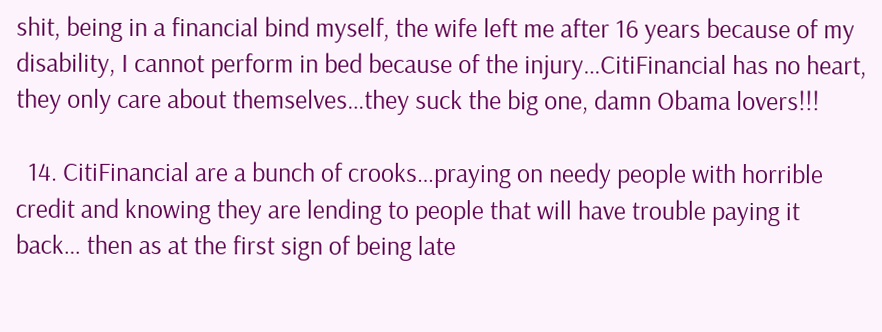shit, being in a financial bind myself, the wife left me after 16 years because of my disability, I cannot perform in bed because of the injury…CitiFinancial has no heart, they only care about themselves…they suck the big one, damn Obama lovers!!!

  14. CitiFinancial are a bunch of crooks…praying on needy people with horrible credit and knowing they are lending to people that will have trouble paying it back… then as at the first sign of being late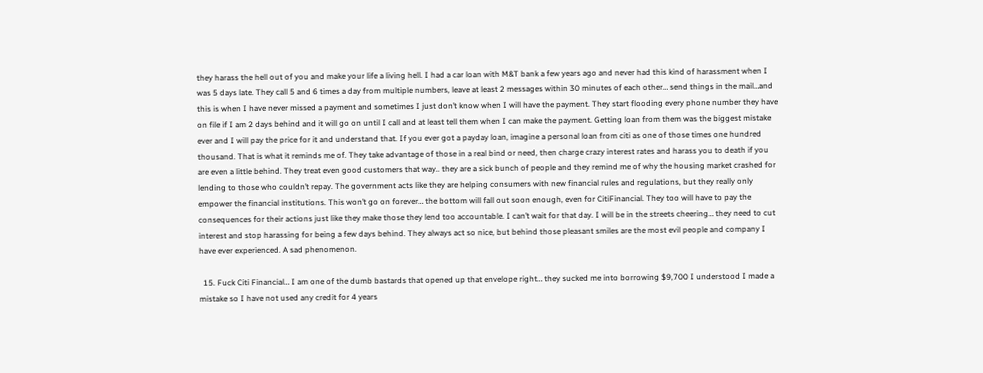they harass the hell out of you and make your life a living hell. I had a car loan with M&T bank a few years ago and never had this kind of harassment when I was 5 days late. They call 5 and 6 times a day from multiple numbers, leave at least 2 messages within 30 minutes of each other… send things in the mail…and this is when I have never missed a payment and sometimes I just don’t know when I will have the payment. They start flooding every phone number they have on file if I am 2 days behind and it will go on until I call and at least tell them when I can make the payment. Getting loan from them was the biggest mistake ever and I will pay the price for it and understand that. If you ever got a payday loan, imagine a personal loan from citi as one of those times one hundred thousand. That is what it reminds me of. They take advantage of those in a real bind or need, then charge crazy interest rates and harass you to death if you are even a little behind. They treat even good customers that way.. they are a sick bunch of people and they remind me of why the housing market crashed for lending to those who couldn’t repay. The government acts like they are helping consumers with new financial rules and regulations, but they really only empower the financial institutions. This won’t go on forever… the bottom will fall out soon enough, even for CitiFinancial. They too will have to pay the consequences for their actions just like they make those they lend too accountable. I can’t wait for that day. I will be in the streets cheering… they need to cut interest and stop harassing for being a few days behind. They always act so nice, but behind those pleasant smiles are the most evil people and company I have ever experienced. A sad phenomenon.

  15. Fuck Citi Financial… I am one of the dumb bastards that opened up that envelope right… they sucked me into borrowing $9,700 I understood I made a mistake so I have not used any credit for 4 years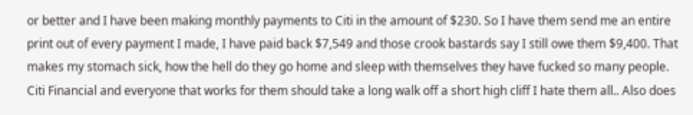or better and I have been making monthly payments to Citi in the amount of $230. So I have them send me an entire print out of every payment I made, I have paid back $7,549 and those crook bastards say I still owe them $9,400. That makes my stomach sick, how the hell do they go home and sleep with themselves they have fucked so many people. Citi Financial and everyone that works for them should take a long walk off a short high cliff I hate them all.. Also does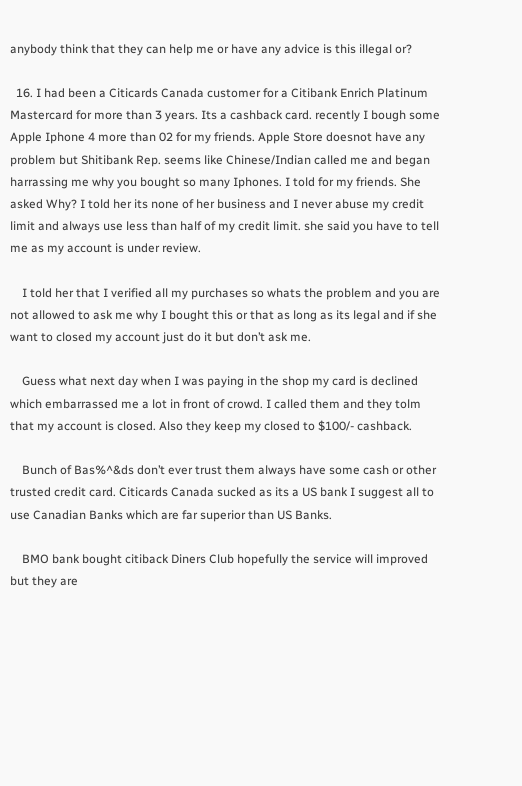anybody think that they can help me or have any advice is this illegal or?

  16. I had been a Citicards Canada customer for a Citibank Enrich Platinum Mastercard for more than 3 years. Its a cashback card. recently I bough some Apple Iphone 4 more than 02 for my friends. Apple Store doesnot have any problem but Shitibank Rep. seems like Chinese/Indian called me and began harrassing me why you bought so many Iphones. I told for my friends. She asked Why? I told her its none of her business and I never abuse my credit limit and always use less than half of my credit limit. she said you have to tell me as my account is under review.

    I told her that I verified all my purchases so whats the problem and you are not allowed to ask me why I bought this or that as long as its legal and if she want to closed my account just do it but don’t ask me.

    Guess what next day when I was paying in the shop my card is declined which embarrassed me a lot in front of crowd. I called them and they tolm that my account is closed. Also they keep my closed to $100/- cashback.

    Bunch of Bas%^&ds don’t ever trust them always have some cash or other trusted credit card. Citicards Canada sucked as its a US bank I suggest all to use Canadian Banks which are far superior than US Banks.

    BMO bank bought citiback Diners Club hopefully the service will improved but they are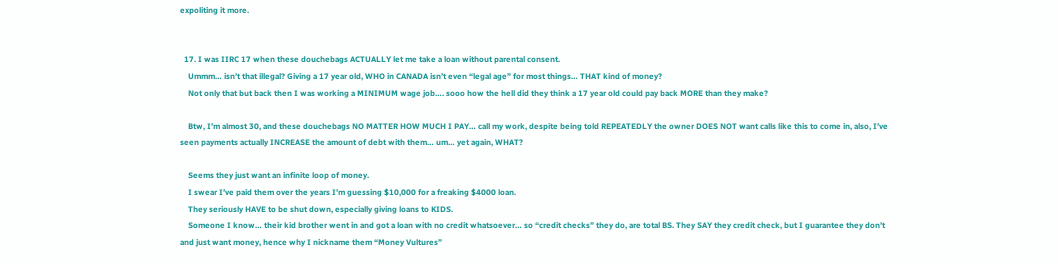expoliting it more.


  17. I was IIRC 17 when these douchebags ACTUALLY let me take a loan without parental consent.
    Ummm… isn’t that illegal? Giving a 17 year old, WHO in CANADA isn’t even “legal age” for most things… THAT kind of money?
    Not only that but back then I was working a MINIMUM wage job…. sooo how the hell did they think a 17 year old could pay back MORE than they make?

    Btw, I’m almost 30, and these douchebags NO MATTER HOW MUCH I PAY… call my work, despite being told REPEATEDLY the owner DOES NOT want calls like this to come in, also, I’ve seen payments actually INCREASE the amount of debt with them… um… yet again, WHAT?

    Seems they just want an infinite loop of money.
    I swear I’ve paid them over the years I’m guessing $10,000 for a freaking $4000 loan.
    They seriously HAVE to be shut down, especially giving loans to KIDS.
    Someone I know… their kid brother went in and got a loan with no credit whatsoever… so “credit checks” they do, are total BS. They SAY they credit check, but I guarantee they don’t and just want money, hence why I nickname them “Money Vultures”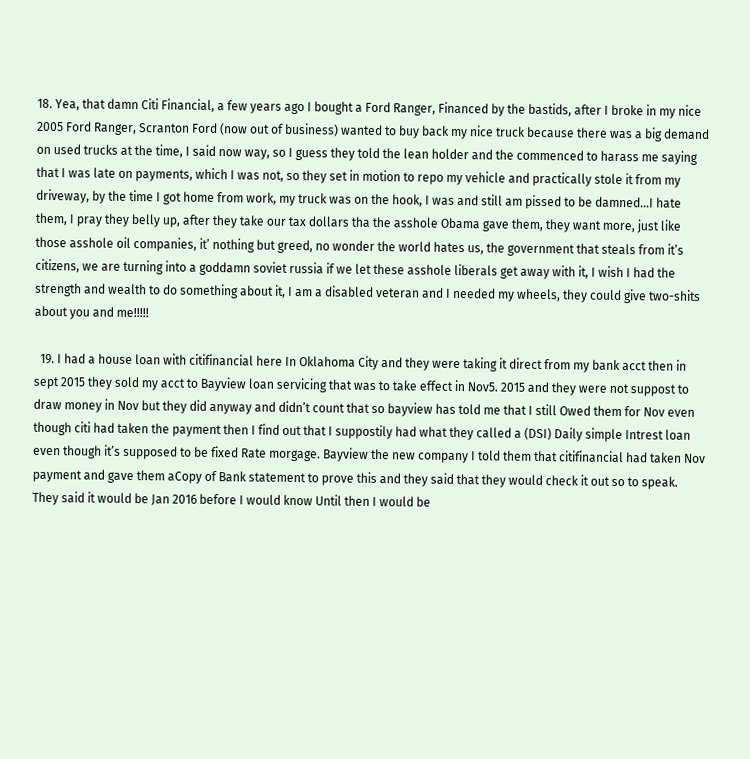18. Yea, that damn Citi Financial, a few years ago I bought a Ford Ranger, Financed by the bastids, after I broke in my nice 2005 Ford Ranger, Scranton Ford (now out of business) wanted to buy back my nice truck because there was a big demand on used trucks at the time, I said now way, so I guess they told the lean holder and the commenced to harass me saying that I was late on payments, which I was not, so they set in motion to repo my vehicle and practically stole it from my driveway, by the time I got home from work, my truck was on the hook, I was and still am pissed to be damned…I hate them, I pray they belly up, after they take our tax dollars tha the asshole Obama gave them, they want more, just like those asshole oil companies, it’ nothing but greed, no wonder the world hates us, the government that steals from it’s citizens, we are turning into a goddamn soviet russia if we let these asshole liberals get away with it, I wish I had the strength and wealth to do something about it, I am a disabled veteran and I needed my wheels, they could give two-shits about you and me!!!!!

  19. I had a house loan with citifinancial here In Oklahoma City and they were taking it direct from my bank acct then in sept 2015 they sold my acct to Bayview loan servicing that was to take effect in Nov5. 2015 and they were not suppost to draw money in Nov but they did anyway and didn’t count that so bayview has told me that I still Owed them for Nov even though citi had taken the payment then I find out that I suppostily had what they called a (DSI) Daily simple Intrest loan even though it’s supposed to be fixed Rate morgage. Bayview the new company I told them that citifinancial had taken Nov payment and gave them aCopy of Bank statement to prove this and they said that they would check it out so to speak. They said it would be Jan 2016 before I would know Until then I would be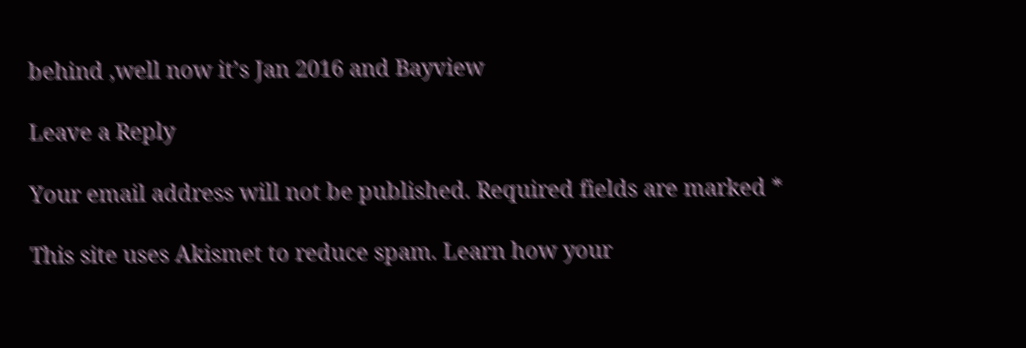behind ,well now it’s Jan 2016 and Bayview

Leave a Reply

Your email address will not be published. Required fields are marked *

This site uses Akismet to reduce spam. Learn how your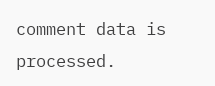comment data is processed.